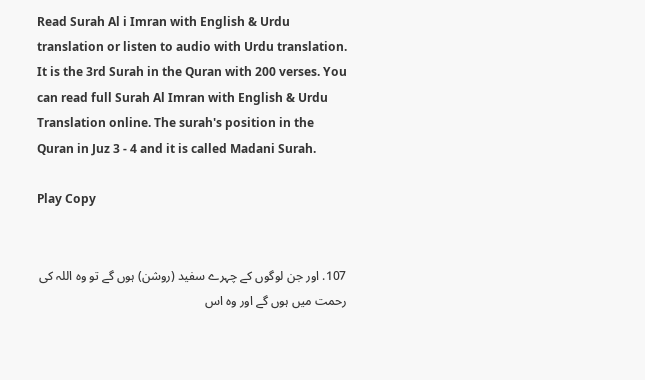Read Surah Al i Imran with English & Urdu translation or listen to audio with Urdu translation. It is the 3rd Surah in the Quran with 200 verses. You can read full Surah Al Imran with English & Urdu Translation online. The surah's position in the Quran in Juz 3 - 4 and it is called Madani Surah.

Play Copy


107. اور جن لوگوں کے چہرے سفید (روشن) ہوں گے تو وہ اللہ کی رحمت میں ہوں گے اور وہ اس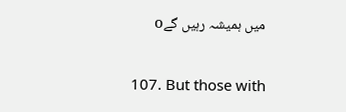میں ہمیشہ رہیں گےo

107. But those with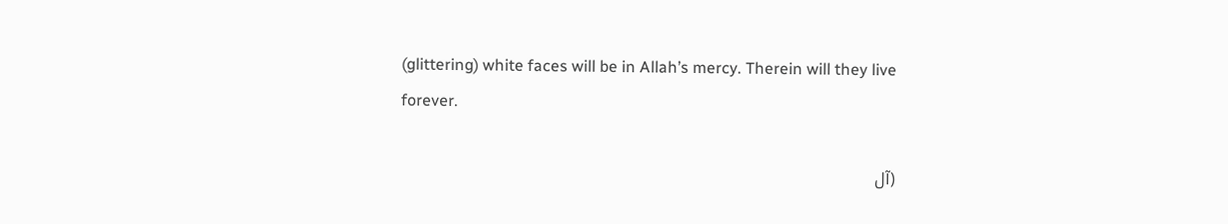(glittering) white faces will be in Allah’s mercy. Therein will they live forever.

(آل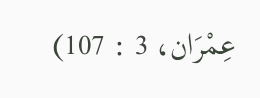عِمْرَان، 3 : 107)